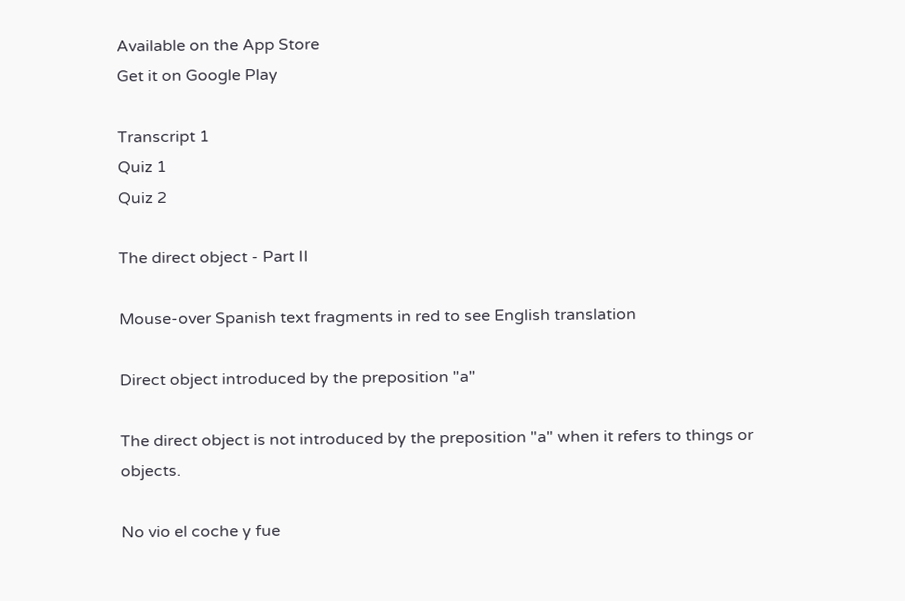Available on the App Store
Get it on Google Play

Transcript 1
Quiz 1
Quiz 2

The direct object - Part II

Mouse-over Spanish text fragments in red to see English translation

Direct object introduced by the preposition "a"

The direct object is not introduced by the preposition "a" when it refers to things or objects.

No vio el coche y fue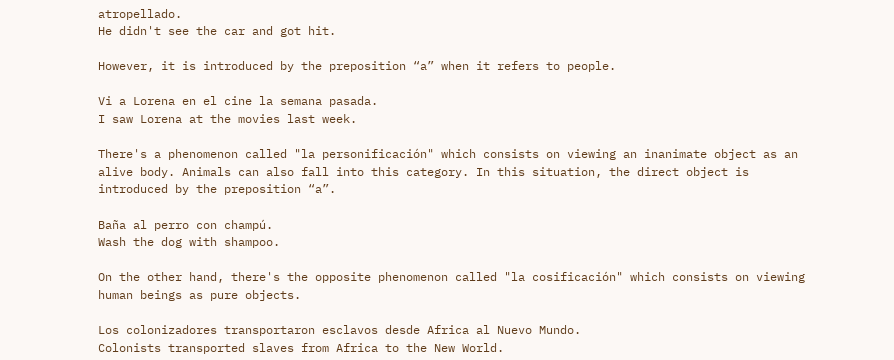atropellado.
He didn't see the car and got hit.

However, it is introduced by the preposition “a” when it refers to people.

Vi a Lorena en el cine la semana pasada.
I saw Lorena at the movies last week.

There's a phenomenon called "la personificación" which consists on viewing an inanimate object as an alive body. Animals can also fall into this category. In this situation, the direct object is introduced by the preposition “a”.

Baña al perro con champú.
Wash the dog with shampoo.

On the other hand, there's the opposite phenomenon called "la cosificación" which consists on viewing human beings as pure objects.

Los colonizadores transportaron esclavos desde Africa al Nuevo Mundo.
Colonists transported slaves from Africa to the New World.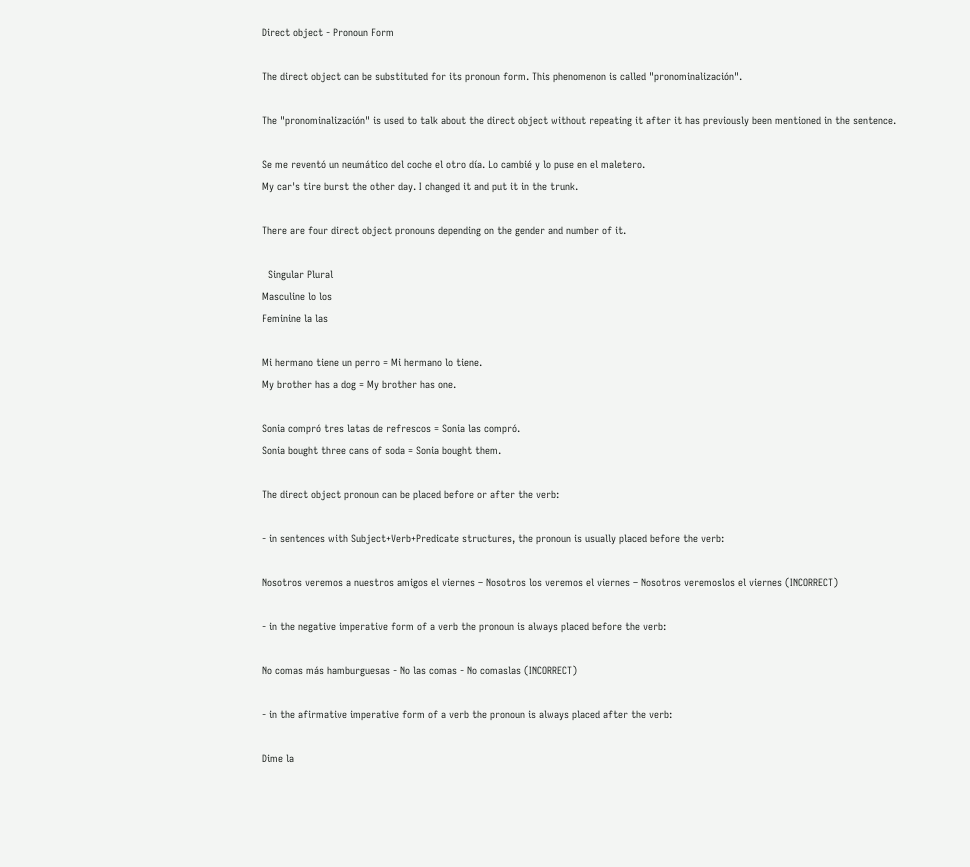Direct object - Pronoun Form

The direct object can be substituted for its pronoun form. This phenomenon is called "pronominalización".

The "pronominalización" is used to talk about the direct object without repeating it after it has previously been mentioned in the sentence.

Se me reventó un neumático del coche el otro día. Lo cambié y lo puse en el maletero.
My car's tire burst the other day. I changed it and put it in the trunk.

There are four direct object pronouns depending on the gender and number of it.

  Singular Plural
Masculine lo los
Feminine la las

Mi hermano tiene un perro = Mi hermano lo tiene.
My brother has a dog = My brother has one.

Sonia compró tres latas de refrescos = Sonia las compró.
Sonia bought three cans of soda = Sonia bought them.

The direct object pronoun can be placed before or after the verb:

- in sentences with Subject+Verb+Predicate structures, the pronoun is usually placed before the verb:

Nosotros veremos a nuestros amigos el viernes – Nosotros los veremos el viernes – Nosotros veremoslos el viernes (INCORRECT)

- in the negative imperative form of a verb the pronoun is always placed before the verb:

No comas más hamburguesas - No las comas - No comaslas (INCORRECT)

- in the afirmative imperative form of a verb the pronoun is always placed after the verb:

Dime la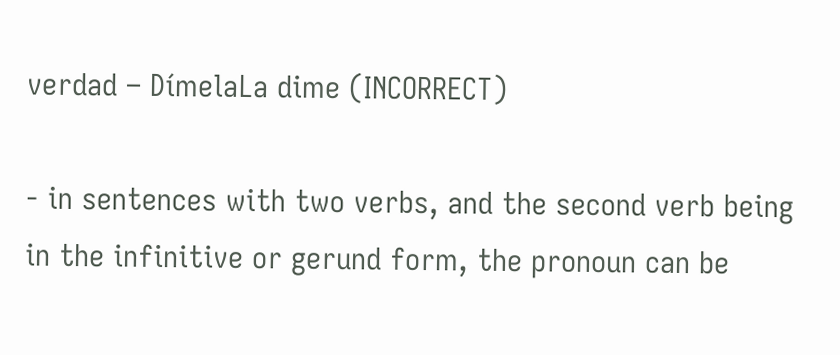verdad – DímelaLa dime (INCORRECT)

- in sentences with two verbs, and the second verb being in the infinitive or gerund form, the pronoun can be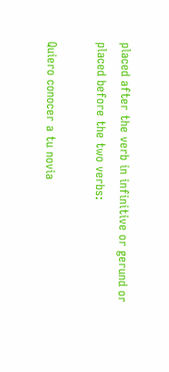placed after the verb in infinitive or gerund or placed before the two verbs:

Quiero conocer a tu novia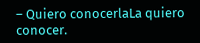– Quiero conocerlaLa quiero conocer.